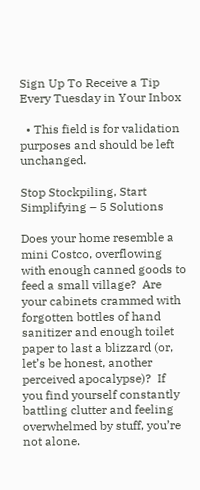Sign Up To Receive a Tip Every Tuesday in Your Inbox

  • This field is for validation purposes and should be left unchanged.

Stop Stockpiling, Start Simplifying – 5 Solutions

Does your home resemble a mini Costco, overflowing with enough canned goods to feed a small village?  Are your cabinets crammed with forgotten bottles of hand sanitizer and enough toilet paper to last a blizzard (or, let’s be honest, another perceived apocalypse)?  If you find yourself constantly battling clutter and feeling overwhelmed by stuff, you’re not alone.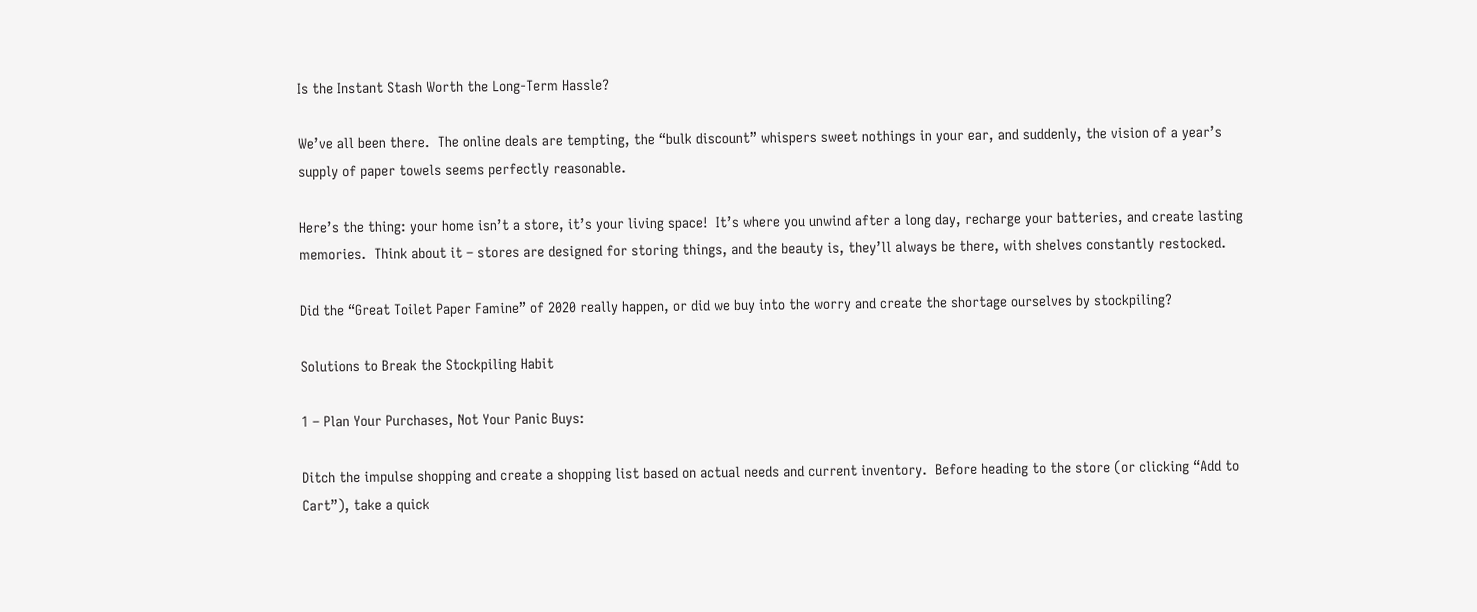Is the Instant Stash Worth the Long-Term Hassle?

We’ve all been there.  The online deals are tempting, the “bulk discount” whispers sweet nothings in your ear, and suddenly, the vision of a year’s supply of paper towels seems perfectly reasonable.

Here’s the thing: your home isn’t a store, it’s your living space!  It’s where you unwind after a long day, recharge your batteries, and create lasting memories.  Think about it – stores are designed for storing things, and the beauty is, they’ll always be there, with shelves constantly restocked.

Did the “Great Toilet Paper Famine” of 2020 really happen, or did we buy into the worry and create the shortage ourselves by stockpiling?

Solutions to Break the Stockpiling Habit

1 – Plan Your Purchases, Not Your Panic Buys:

Ditch the impulse shopping and create a shopping list based on actual needs and current inventory.  Before heading to the store (or clicking “Add to Cart”), take a quick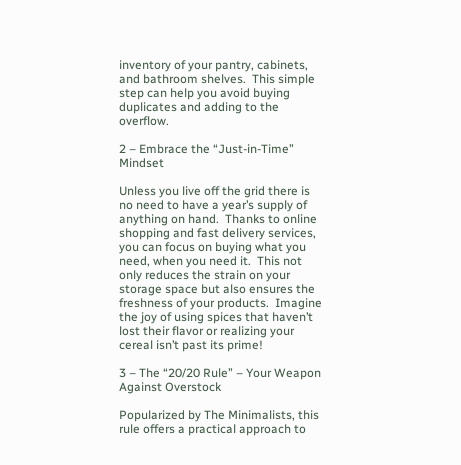inventory of your pantry, cabinets, and bathroom shelves.  This simple step can help you avoid buying duplicates and adding to the overflow.

2 – Embrace the “Just-in-Time” Mindset

Unless you live off the grid there is no need to have a year’s supply of anything on hand.  Thanks to online shopping and fast delivery services, you can focus on buying what you need, when you need it.  This not only reduces the strain on your storage space but also ensures the freshness of your products.  Imagine the joy of using spices that haven’t lost their flavor or realizing your cereal isn’t past its prime!

3 – The “20/20 Rule” – Your Weapon Against Overstock

Popularized by The Minimalists, this rule offers a practical approach to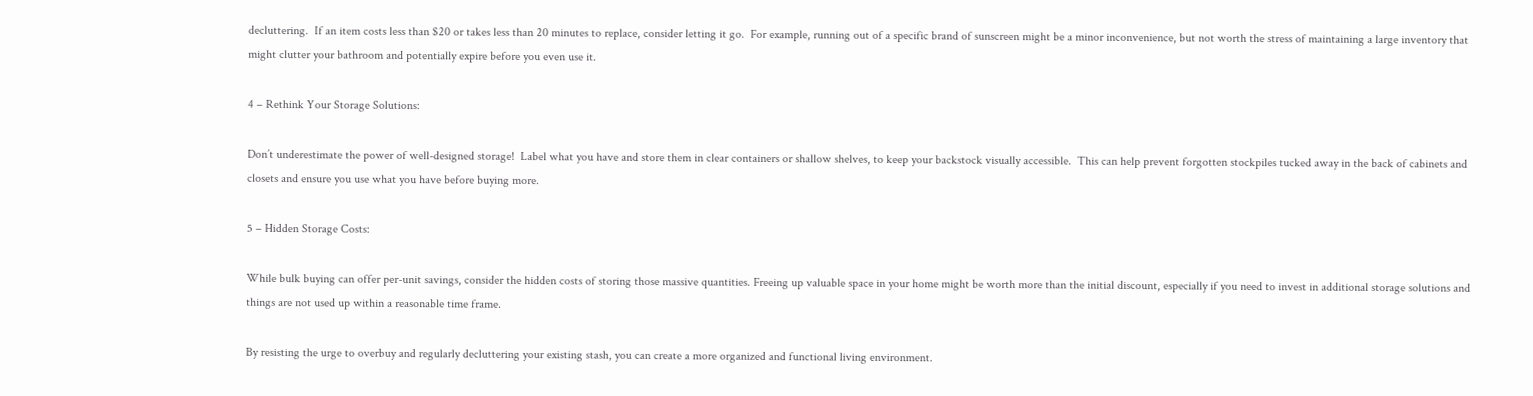decluttering.  If an item costs less than $20 or takes less than 20 minutes to replace, consider letting it go.  For example, running out of a specific brand of sunscreen might be a minor inconvenience, but not worth the stress of maintaining a large inventory that might clutter your bathroom and potentially expire before you even use it.

4 – Rethink Your Storage Solutions:

Don’t underestimate the power of well-designed storage!  Label what you have and store them in clear containers or shallow shelves, to keep your backstock visually accessible.  This can help prevent forgotten stockpiles tucked away in the back of cabinets and closets and ensure you use what you have before buying more.

5 – Hidden Storage Costs:

While bulk buying can offer per-unit savings, consider the hidden costs of storing those massive quantities. Freeing up valuable space in your home might be worth more than the initial discount, especially if you need to invest in additional storage solutions and things are not used up within a reasonable time frame.

By resisting the urge to overbuy and regularly decluttering your existing stash, you can create a more organized and functional living environment.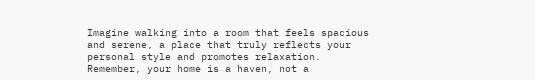Imagine walking into a room that feels spacious and serene, a place that truly reflects your personal style and promotes relaxation.  Remember, your home is a haven, not a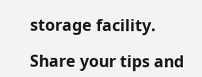storage facility.

Share your tips and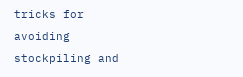tricks for avoiding stockpiling and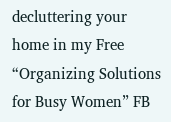decluttering your home in my Free “Organizing Solutions for Busy Women” FB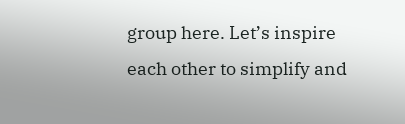group here. Let’s inspire each other to simplify and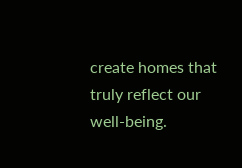create homes that truly reflect our well-being.